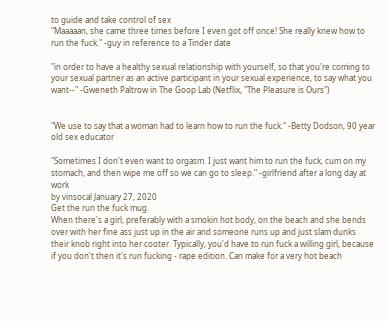to guide and take control of sex
"Maaaaan, she came three times before I even got off once! She really knew how to run the fuck." -guy in reference to a Tinder date

"in order to have a healthy sexual relationship with yourself, so that you're coming to your sexual partner as an active participant in your sexual experience, to say what you want--" -Gweneth Paltrow in The Goop Lab (Netflix, "The Pleasure is Ours")


"We use to say that a woman had to learn how to run the fuck." -Betty Dodson, 90 year old sex educator

"Sometimes I don't even want to orgasm. I just want him to run the fuck, cum on my stomach, and then wipe me off so we can go to sleep." -girlfriend after a long day at work
by vinsocal January 27, 2020
Get the run the fuck mug.
When there's a girl, preferably with a smokin hot body, on the beach and she bends over with her fine ass just up in the air and someone runs up and just slam dunks their knob right into her cooter. Typically, you'd have to run fuck a willing girl, because if you don't then it's run fucking - rape edition. Can make for a very hot beach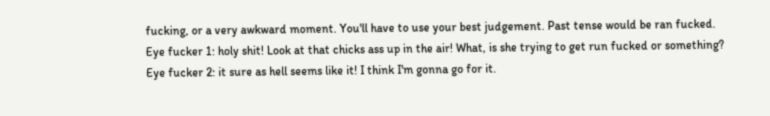fucking, or a very awkward moment. You'll have to use your best judgement. Past tense would be ran fucked.
Eye fucker 1: holy shit! Look at that chicks ass up in the air! What, is she trying to get run fucked or something?
Eye fucker 2: it sure as hell seems like it! I think I'm gonna go for it.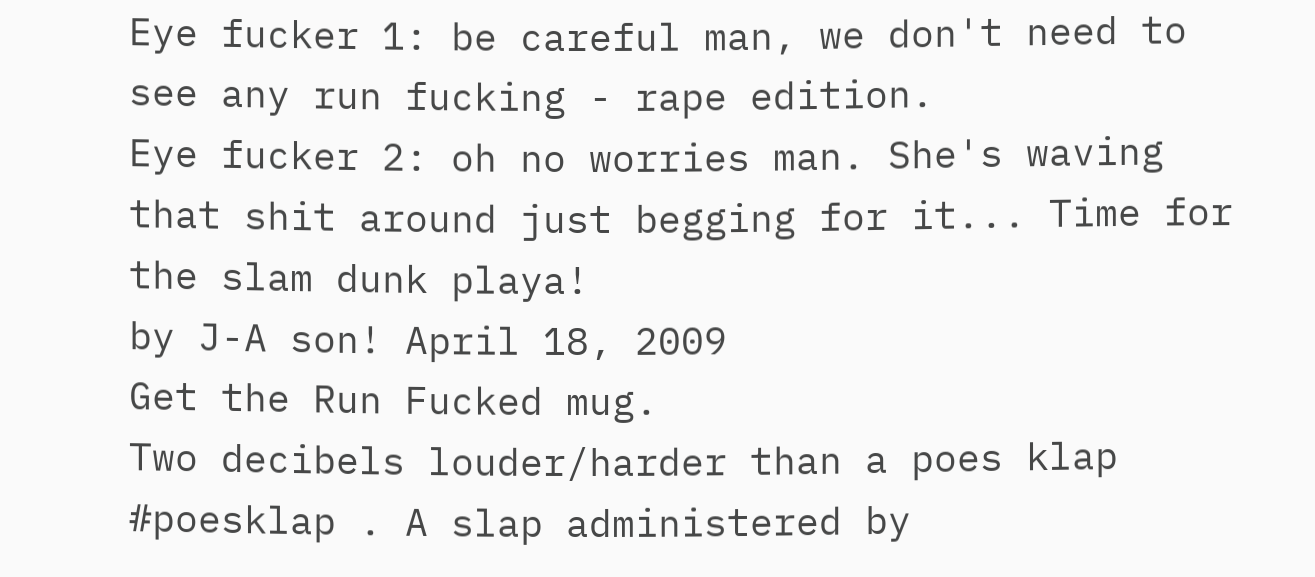Eye fucker 1: be careful man, we don't need to see any run fucking - rape edition.
Eye fucker 2: oh no worries man. She's waving that shit around just begging for it... Time for the slam dunk playa!
by J-A son! April 18, 2009
Get the Run Fucked mug.
Two decibels louder/harder than a poes klap #poesklap . A slap administered by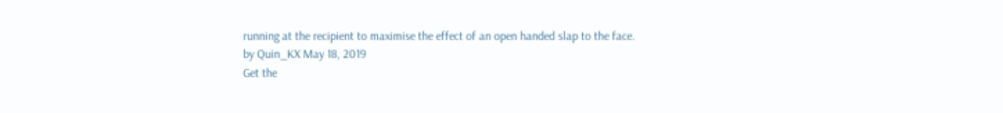running at the recipient to maximise the effect of an open handed slap to the face.
by Quin_KX May 18, 2019
Get the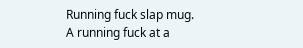Running fuck slap mug.
A running fuck at a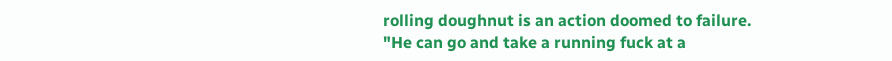rolling doughnut is an action doomed to failure.
"He can go and take a running fuck at a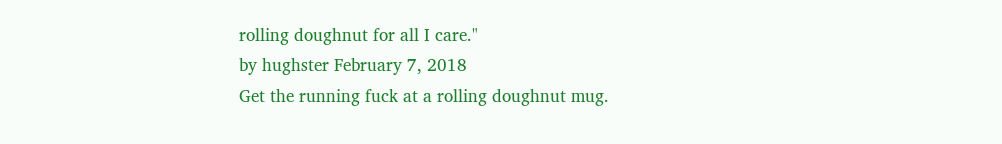rolling doughnut for all I care."
by hughster February 7, 2018
Get the running fuck at a rolling doughnut mug.